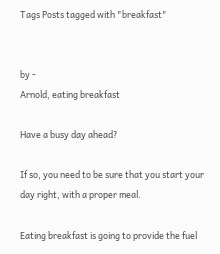Tags Posts tagged with "breakfast"


by -
Arnold, eating breakfast

Have a busy day ahead?

If so, you need to be sure that you start your day right, with a proper meal.

Eating breakfast is going to provide the fuel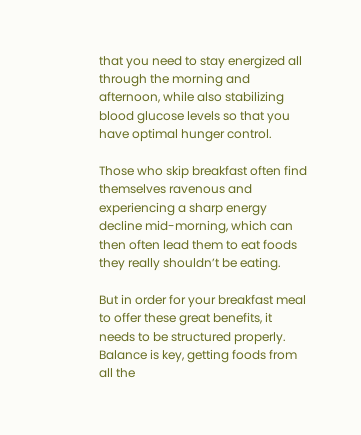that you need to stay energized all through the morning and afternoon, while also stabilizing blood glucose levels so that you have optimal hunger control.

Those who skip breakfast often find themselves ravenous and experiencing a sharp energy decline mid-morning, which can then often lead them to eat foods they really shouldn’t be eating.

But in order for your breakfast meal to offer these great benefits, it needs to be structured properly. Balance is key, getting foods from all the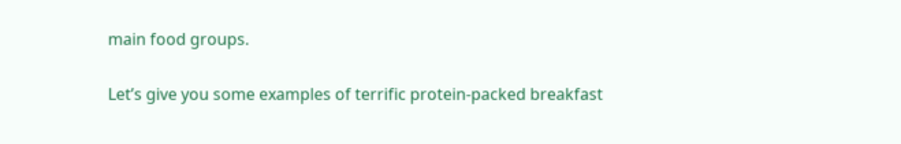main food groups.

Let’s give you some examples of terrific protein-packed breakfast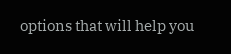options that will help you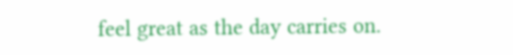feel great as the day carries on.